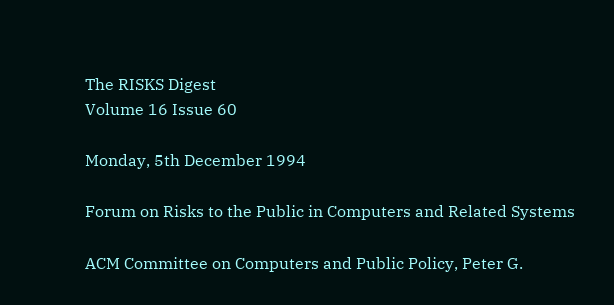The RISKS Digest
Volume 16 Issue 60

Monday, 5th December 1994

Forum on Risks to the Public in Computers and Related Systems

ACM Committee on Computers and Public Policy, Peter G.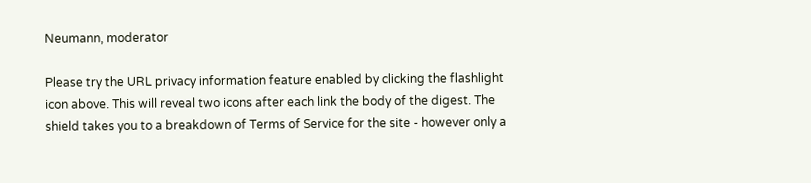Neumann, moderator

Please try the URL privacy information feature enabled by clicking the flashlight icon above. This will reveal two icons after each link the body of the digest. The shield takes you to a breakdown of Terms of Service for the site - however only a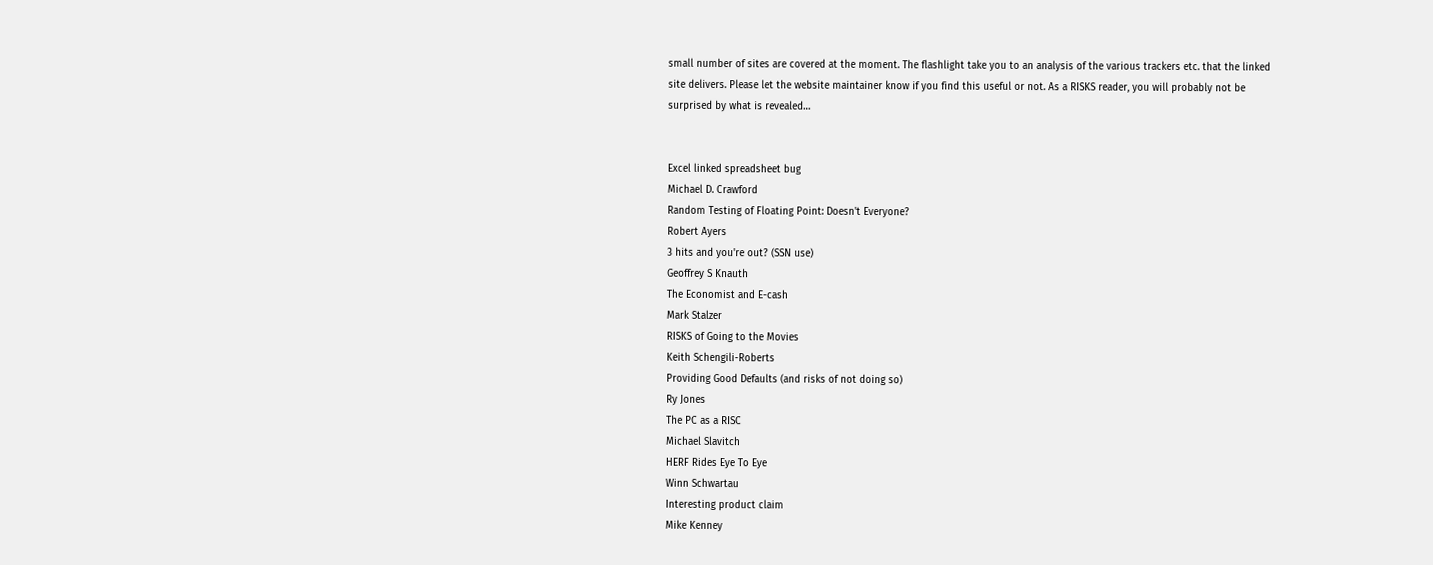small number of sites are covered at the moment. The flashlight take you to an analysis of the various trackers etc. that the linked site delivers. Please let the website maintainer know if you find this useful or not. As a RISKS reader, you will probably not be surprised by what is revealed…


Excel linked spreadsheet bug
Michael D. Crawford
Random Testing of Floating Point: Doesn't Everyone?
Robert Ayers
3 hits and you're out? (SSN use)
Geoffrey S Knauth
The Economist and E-cash
Mark Stalzer
RISKS of Going to the Movies
Keith Schengili-Roberts
Providing Good Defaults (and risks of not doing so)
Ry Jones
The PC as a RISC
Michael Slavitch
HERF Rides Eye To Eye
Winn Schwartau
Interesting product claim
Mike Kenney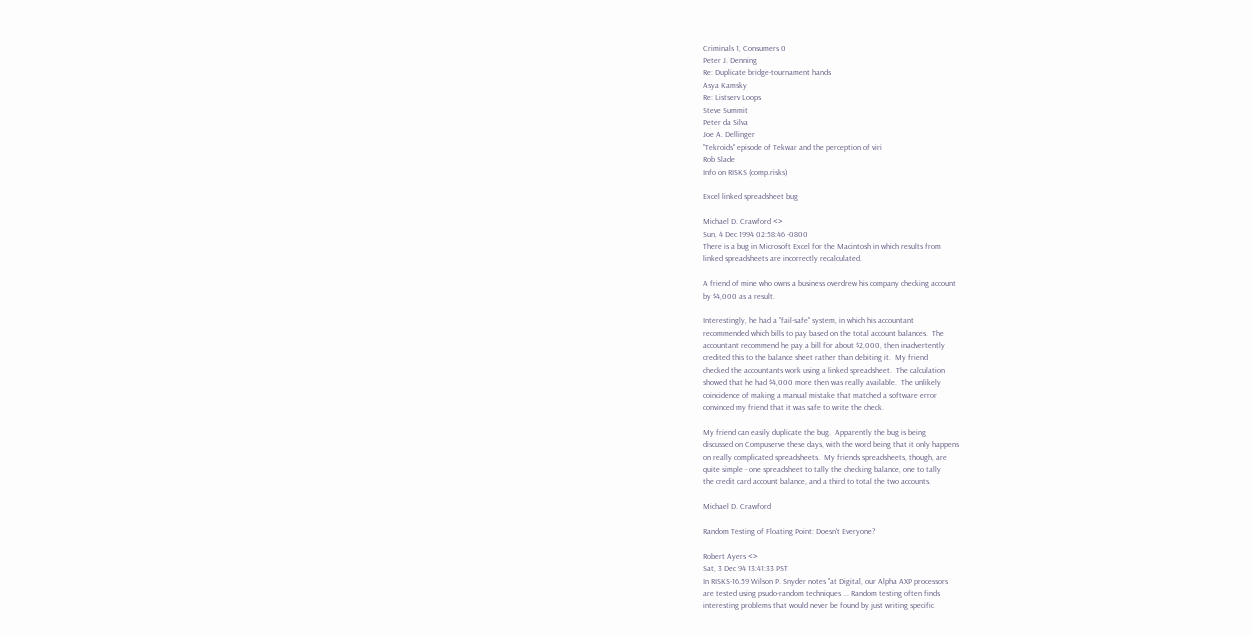Criminals 1, Consumers 0
Peter J. Denning
Re: Duplicate bridge-tournament hands
Asya Kamsky
Re: Listserv Loops
Steve Summit
Peter da Silva
Joe A. Dellinger
"Tekroids" episode of Tekwar and the perception of viri
Rob Slade
Info on RISKS (comp.risks)

Excel linked spreadsheet bug

Michael D. Crawford <>
Sun, 4 Dec 1994 02:58:46 -0800
There is a bug in Microsoft Excel for the Macintosh in which results from
linked spreadsheets are incorrectly recalculated.

A friend of mine who owns a business overdrew his company checking account
by $4,000 as a result.

Interestingly, he had a "fail-safe" system, in which his accountant
recommended which bills to pay based on the total account balances.  The
accountant recommend he pay a bill for about $2,000, then inadvertently
credited this to the balance sheet rather than debiting it.  My friend
checked the accountants work using a linked spreadsheet.  The calculation
showed that he had $4,000 more then was really available.  The unlikely
coincidence of making a manual mistake that matched a software error
convinced my friend that it was safe to write the check.

My friend can easily duplicate the bug.  Apparently the bug is being
discussed on Compuserve these days, with the word being that it only happens
on really complicated spreadsheets.  My friends spreadsheets, though, are
quite simple - one spreadsheet to tally the checking balance, one to tally
the credit card account balance, and a third to total the two accounts.

Michael D. Crawford

Random Testing of Floating Point: Doesn't Everyone?

Robert Ayers <>
Sat, 3 Dec 94 13:41:33 PST
In RISKS-16.59 Wilson P. Snyder notes "at Digital, our Alpha AXP processors
are tested using psudo-random techniques ... Random testing often finds
interesting problems that would never be found by just writing specific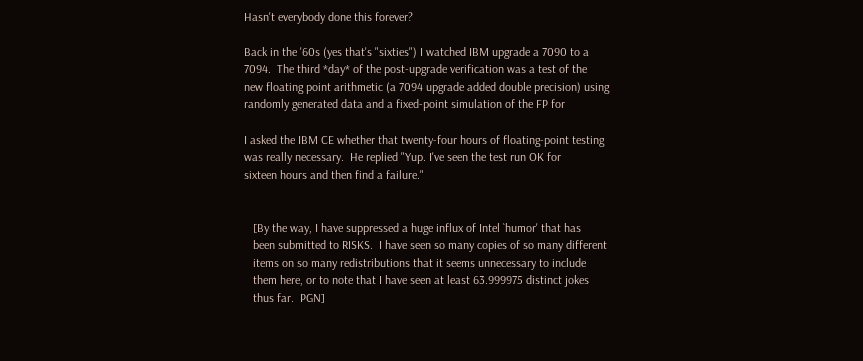Hasn't everybody done this forever?

Back in the '60s (yes that's "sixties") I watched IBM upgrade a 7090 to a
7094.  The third *day* of the post-upgrade verification was a test of the
new floating point arithmetic (a 7094 upgrade added double precision) using
randomly generated data and a fixed-point simulation of the FP for

I asked the IBM CE whether that twenty-four hours of floating-point testing
was really necessary.  He replied "Yup. I've seen the test run OK for
sixteen hours and then find a failure."


   [By the way, I have suppressed a huge influx of Intel `humor' that has
   been submitted to RISKS.  I have seen so many copies of so many different
   items on so many redistributions that it seems unnecessary to include
   them here, or to note that I have seen at least 63.999975 distinct jokes
   thus far.  PGN]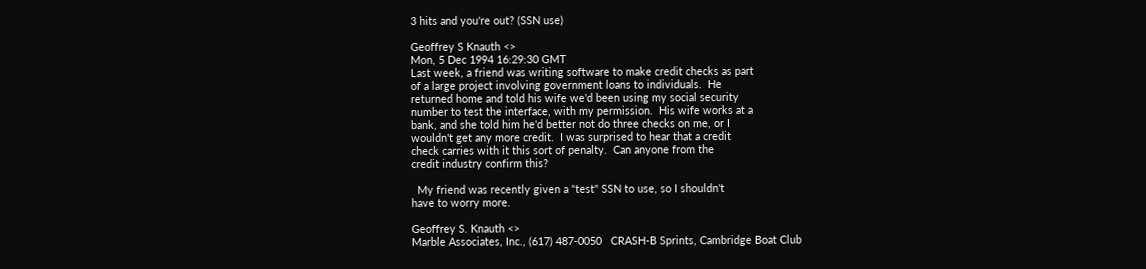3 hits and you're out? (SSN use)

Geoffrey S Knauth <>
Mon, 5 Dec 1994 16:29:30 GMT
Last week, a friend was writing software to make credit checks as part
of a large project involving government loans to individuals.  He
returned home and told his wife we'd been using my social security
number to test the interface, with my permission.  His wife works at a
bank, and she told him he'd better not do three checks on me, or I
wouldn't get any more credit.  I was surprised to hear that a credit
check carries with it this sort of penalty.  Can anyone from the
credit industry confirm this?

  My friend was recently given a "test" SSN to use, so I shouldn't
have to worry more.

Geoffrey S. Knauth <>
Marble Associates, Inc., (617) 487-0050   CRASH-B Sprints, Cambridge Boat Club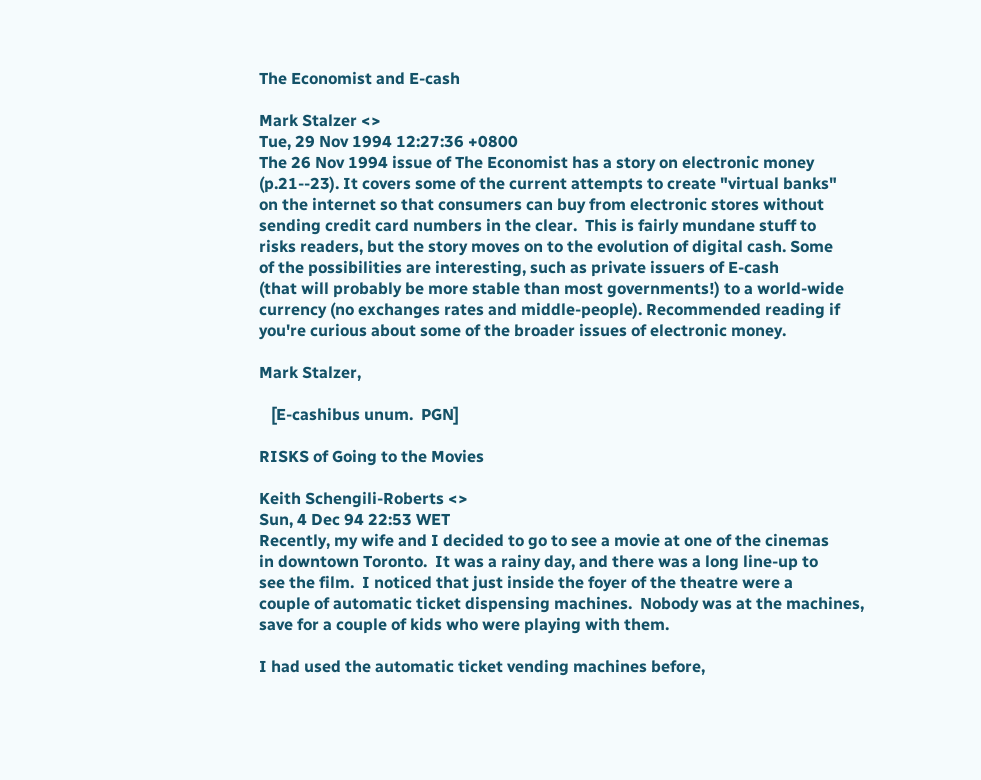The Economist and E-cash

Mark Stalzer <>
Tue, 29 Nov 1994 12:27:36 +0800
The 26 Nov 1994 issue of The Economist has a story on electronic money
(p.21--23). It covers some of the current attempts to create "virtual banks"
on the internet so that consumers can buy from electronic stores without
sending credit card numbers in the clear.  This is fairly mundane stuff to
risks readers, but the story moves on to the evolution of digital cash. Some
of the possibilities are interesting, such as private issuers of E-cash
(that will probably be more stable than most governments!) to a world-wide
currency (no exchanges rates and middle-people). Recommended reading if
you're curious about some of the broader issues of electronic money.

Mark Stalzer,

   [E-cashibus unum.  PGN]

RISKS of Going to the Movies

Keith Schengili-Roberts <>
Sun, 4 Dec 94 22:53 WET
Recently, my wife and I decided to go to see a movie at one of the cinemas
in downtown Toronto.  It was a rainy day, and there was a long line-up to
see the film.  I noticed that just inside the foyer of the theatre were a
couple of automatic ticket dispensing machines.  Nobody was at the machines,
save for a couple of kids who were playing with them.

I had used the automatic ticket vending machines before,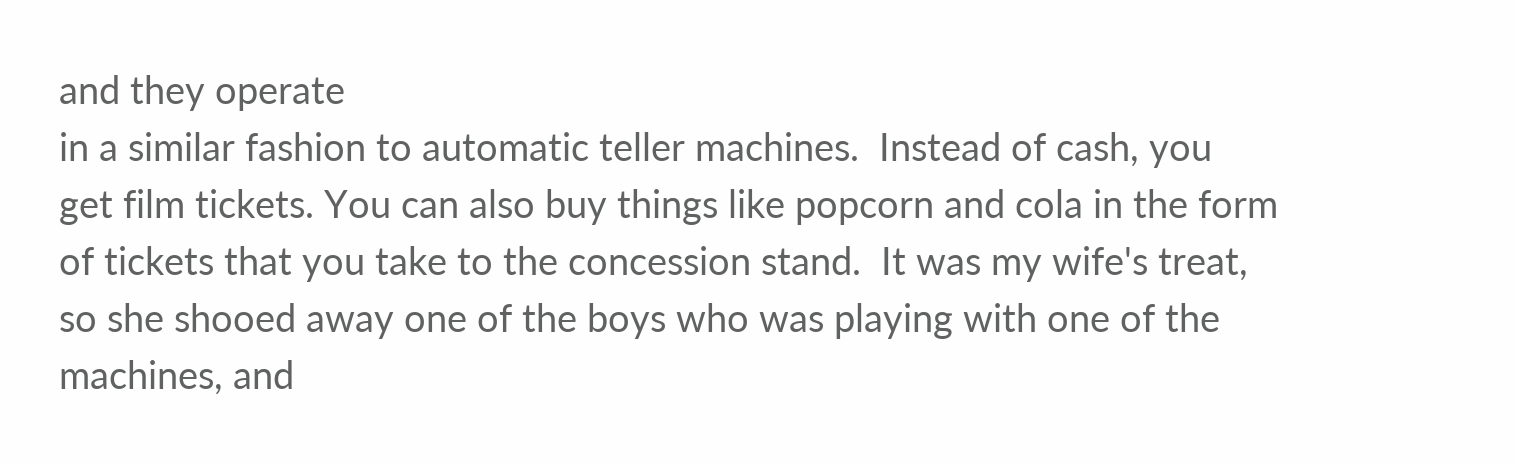and they operate
in a similar fashion to automatic teller machines.  Instead of cash, you
get film tickets. You can also buy things like popcorn and cola in the form
of tickets that you take to the concession stand.  It was my wife's treat,
so she shooed away one of the boys who was playing with one of the
machines, and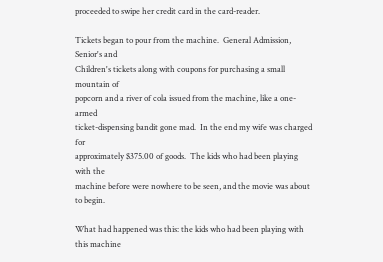proceeded to swipe her credit card in the card-reader.

Tickets began to pour from the machine.  General Admission, Senior's and
Children's tickets along with coupons for purchasing a small mountain of
popcorn and a river of cola issued from the machine, like a one-armed
ticket-dispensing bandit gone mad.  In the end my wife was charged for
approximately $375.00 of goods.  The kids who had been playing with the
machine before were nowhere to be seen, and the movie was about to begin.

What had happened was this: the kids who had been playing with this machine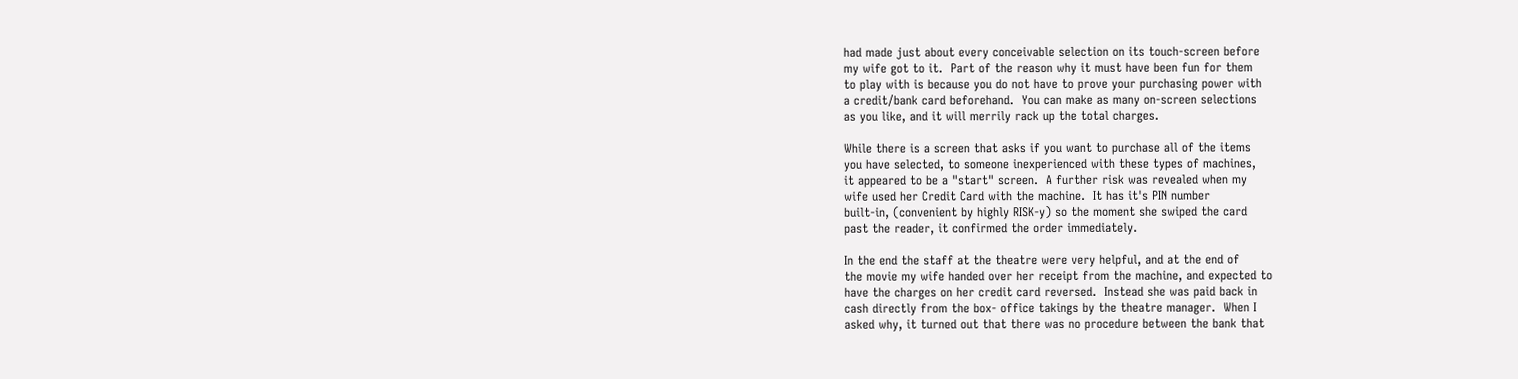had made just about every conceivable selection on its touch-screen before
my wife got to it.  Part of the reason why it must have been fun for them
to play with is because you do not have to prove your purchasing power with
a credit/bank card beforehand.  You can make as many on-screen selections
as you like, and it will merrily rack up the total charges.

While there is a screen that asks if you want to purchase all of the items
you have selected, to someone inexperienced with these types of machines,
it appeared to be a "start" screen.  A further risk was revealed when my
wife used her Credit Card with the machine.  It has it's PIN number
built-in, (convenient by highly RISK-y) so the moment she swiped the card
past the reader, it confirmed the order immediately.

In the end the staff at the theatre were very helpful, and at the end of
the movie my wife handed over her receipt from the machine, and expected to
have the charges on her credit card reversed.  Instead she was paid back in
cash directly from the box- office takings by the theatre manager.  When I
asked why, it turned out that there was no procedure between the bank that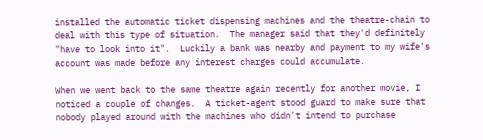installed the automatic ticket dispensing machines and the theatre-chain to
deal with this type of situation.  The manager said that they'd definitely
"have to look into it".  Luckily a bank was nearby and payment to my wife's
account was made before any interest charges could accumulate.

When we went back to the same theatre again recently for another movie, I
noticed a couple of changes.  A ticket-agent stood guard to make sure that
nobody played around with the machines who didn't intend to purchase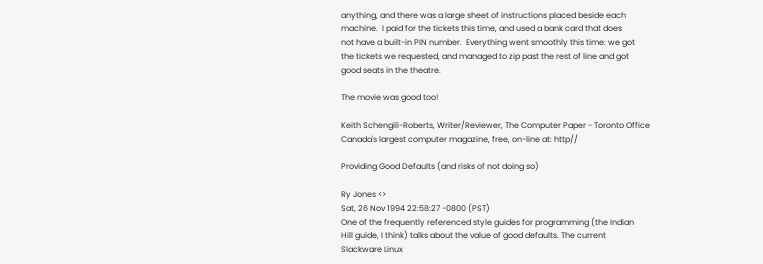anything, and there was a large sheet of instructions placed beside each
machine.  I paid for the tickets this time, and used a bank card that does
not have a built-in PIN number.  Everything went smoothly this time: we got
the tickets we requested, and managed to zip past the rest of line and got
good seats in the theatre.

The movie was good too!

Keith Schengili-Roberts, Writer/Reviewer, The Computer Paper - Toronto Office
Canada's largest computer magazine, free, on-line at: http//

Providing Good Defaults (and risks of not doing so)

Ry Jones <>
Sat, 26 Nov 1994 22:58:27 -0800 (PST)
One of the frequently referenced style guides for programming (the Indian
Hill guide, I think) talks about the value of good defaults. The current
Slackware Linux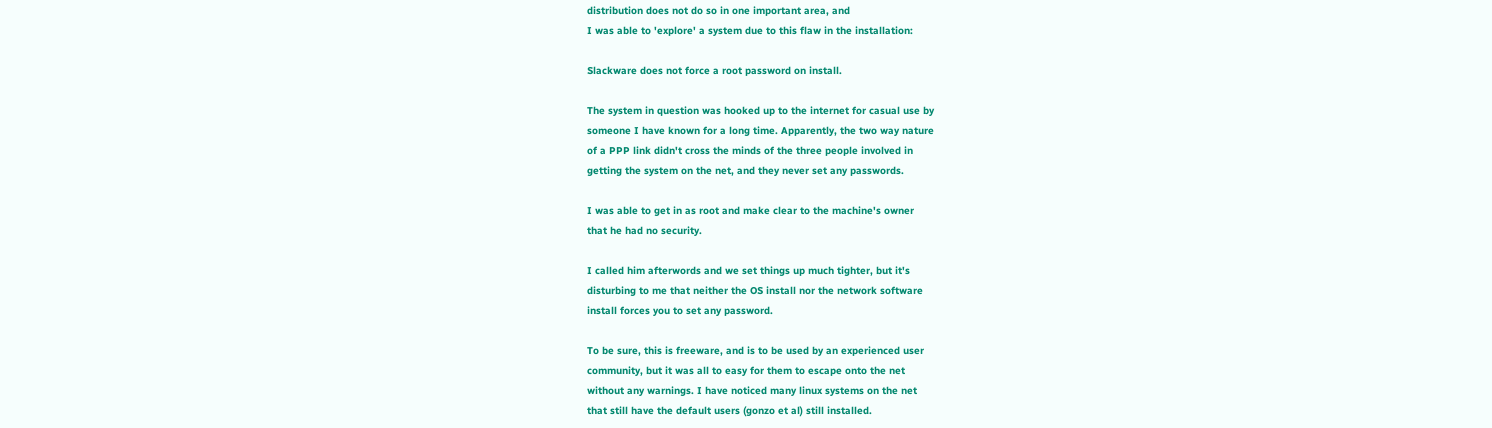distribution does not do so in one important area, and
I was able to 'explore' a system due to this flaw in the installation:

Slackware does not force a root password on install.

The system in question was hooked up to the internet for casual use by
someone I have known for a long time. Apparently, the two way nature
of a PPP link didn't cross the minds of the three people involved in
getting the system on the net, and they never set any passwords.

I was able to get in as root and make clear to the machine's owner
that he had no security.

I called him afterwords and we set things up much tighter, but it's
disturbing to me that neither the OS install nor the network software
install forces you to set any password.

To be sure, this is freeware, and is to be used by an experienced user
community, but it was all to easy for them to escape onto the net
without any warnings. I have noticed many linux systems on the net
that still have the default users (gonzo et al) still installed.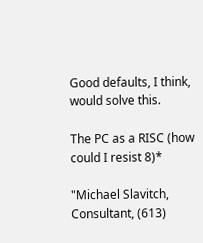Good defaults, I think, would solve this.

The PC as a RISC (how could I resist 8)*

"Michael Slavitch, Consultant, (613)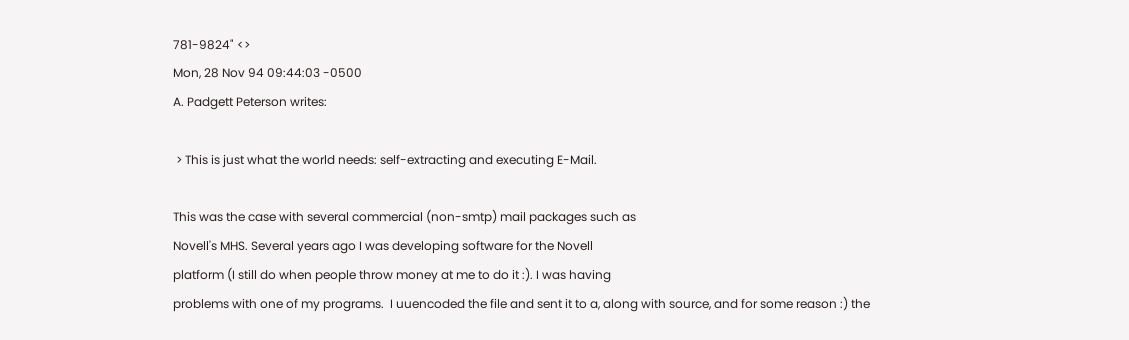781-9824" <>
Mon, 28 Nov 94 09:44:03 -0500
A. Padgett Peterson writes:

 > This is just what the world needs: self-extracting and executing E-Mail.

This was the case with several commercial (non-smtp) mail packages such as
Novell's MHS. Several years ago I was developing software for the Novell
platform (I still do when people throw money at me to do it :). I was having
problems with one of my programs.  I uuencoded the file and sent it to a, along with source, and for some reason :) the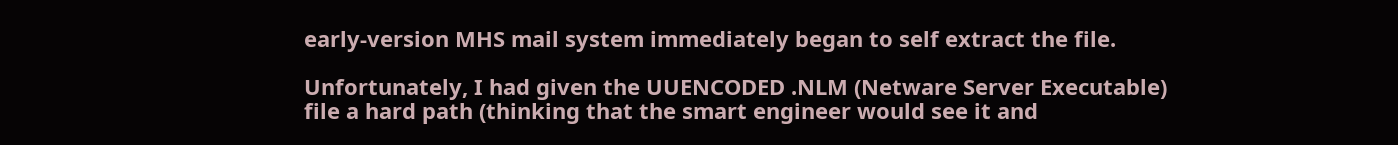early-version MHS mail system immediately began to self extract the file.

Unfortunately, I had given the UUENCODED .NLM (Netware Server Executable)
file a hard path (thinking that the smart engineer would see it and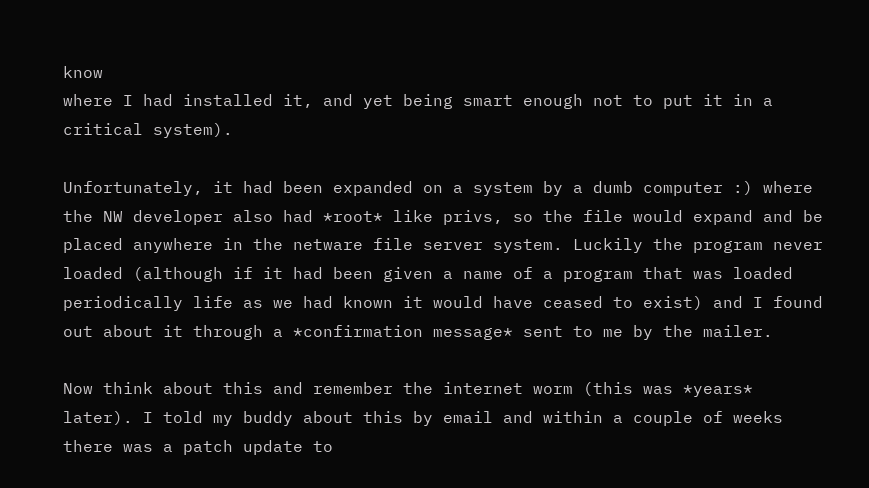know
where I had installed it, and yet being smart enough not to put it in a
critical system).

Unfortunately, it had been expanded on a system by a dumb computer :) where
the NW developer also had *root* like privs, so the file would expand and be
placed anywhere in the netware file server system. Luckily the program never
loaded (although if it had been given a name of a program that was loaded
periodically life as we had known it would have ceased to exist) and I found
out about it through a *confirmation message* sent to me by the mailer.

Now think about this and remember the internet worm (this was *years*
later). I told my buddy about this by email and within a couple of weeks
there was a patch update to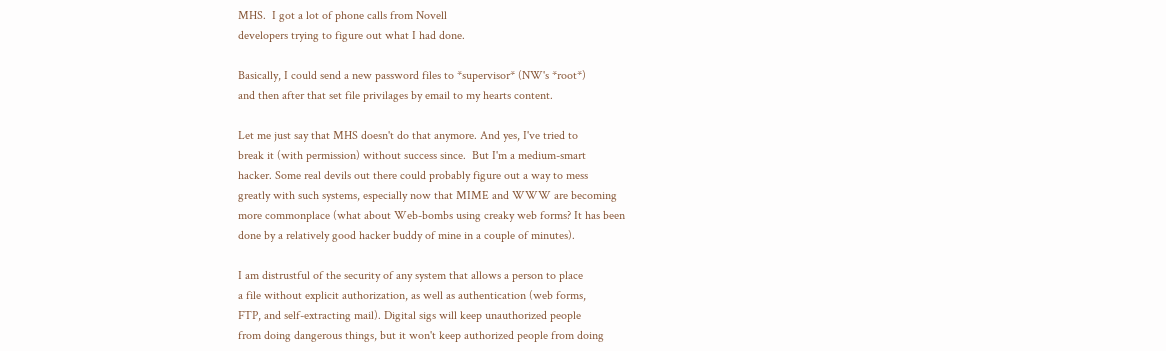MHS.  I got a lot of phone calls from Novell
developers trying to figure out what I had done.

Basically, I could send a new password files to *supervisor* (NW's *root*)
and then after that set file privilages by email to my hearts content.

Let me just say that MHS doesn't do that anymore. And yes, I've tried to
break it (with permission) without success since.  But I'm a medium-smart
hacker. Some real devils out there could probably figure out a way to mess
greatly with such systems, especially now that MIME and WWW are becoming
more commonplace (what about Web-bombs using creaky web forms? It has been
done by a relatively good hacker buddy of mine in a couple of minutes).

I am distrustful of the security of any system that allows a person to place
a file without explicit authorization, as well as authentication (web forms,
FTP, and self-extracting mail). Digital sigs will keep unauthorized people
from doing dangerous things, but it won't keep authorized people from doing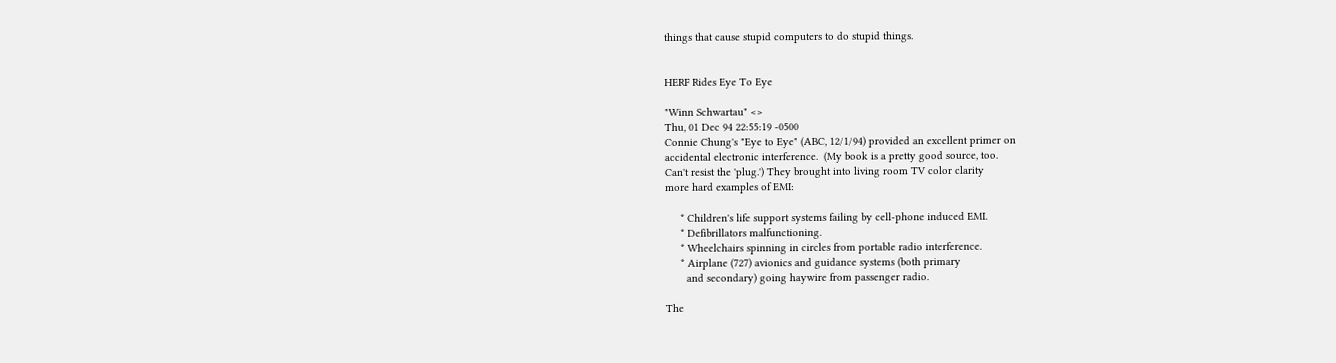things that cause stupid computers to do stupid things.


HERF Rides Eye To Eye

"Winn Schwartau" <>
Thu, 01 Dec 94 22:55:19 -0500
Connie Chung's "Eye to Eye" (ABC, 12/1/94) provided an excellent primer on
accidental electronic interference.  (My book is a pretty good source, too.
Can't resist the 'plug.') They brought into living room TV color clarity
more hard examples of EMI:

     * Children's life support systems failing by cell-phone induced EMI.
     * Defibrillators malfunctioning.
     * Wheelchairs spinning in circles from portable radio interference.
     * Airplane (727) avionics and guidance systems (both primary
       and secondary) going haywire from passenger radio.

The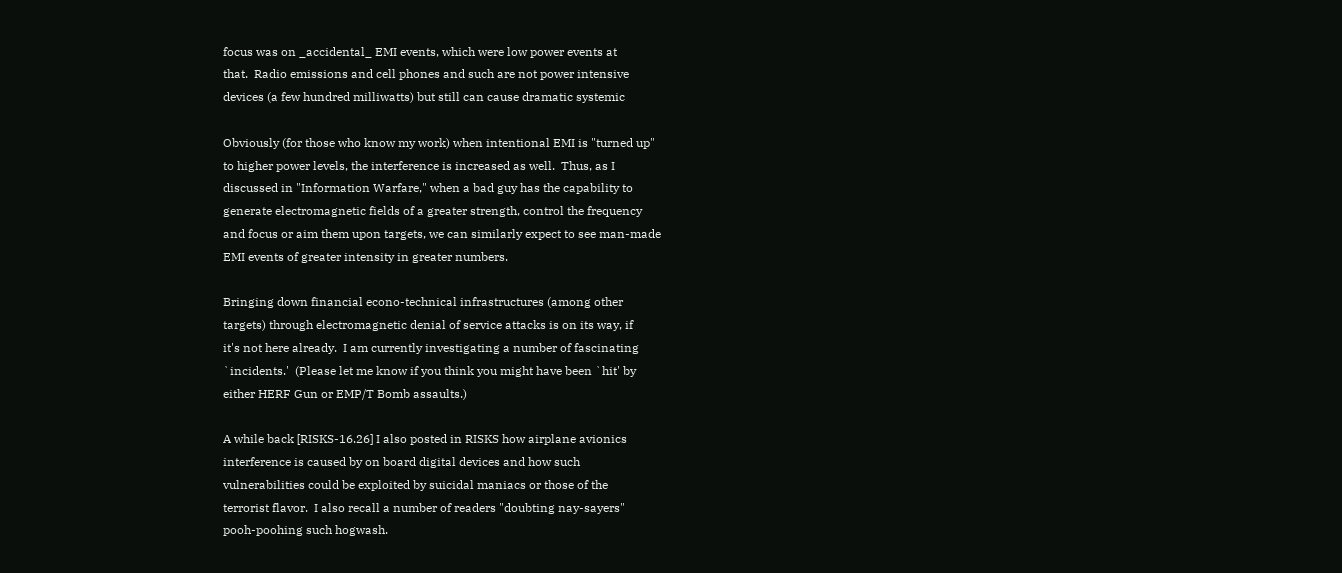focus was on _accidental_ EMI events, which were low power events at
that.  Radio emissions and cell phones and such are not power intensive
devices (a few hundred milliwatts) but still can cause dramatic systemic

Obviously (for those who know my work) when intentional EMI is "turned up"
to higher power levels, the interference is increased as well.  Thus, as I
discussed in "Information Warfare," when a bad guy has the capability to
generate electromagnetic fields of a greater strength, control the frequency
and focus or aim them upon targets, we can similarly expect to see man-made
EMI events of greater intensity in greater numbers.

Bringing down financial econo-technical infrastructures (among other
targets) through electromagnetic denial of service attacks is on its way, if
it's not here already.  I am currently investigating a number of fascinating
`incidents.'  (Please let me know if you think you might have been `hit' by
either HERF Gun or EMP/T Bomb assaults.)

A while back [RISKS-16.26] I also posted in RISKS how airplane avionics
interference is caused by on board digital devices and how such
vulnerabilities could be exploited by suicidal maniacs or those of the
terrorist flavor.  I also recall a number of readers "doubting nay-sayers"
pooh-poohing such hogwash.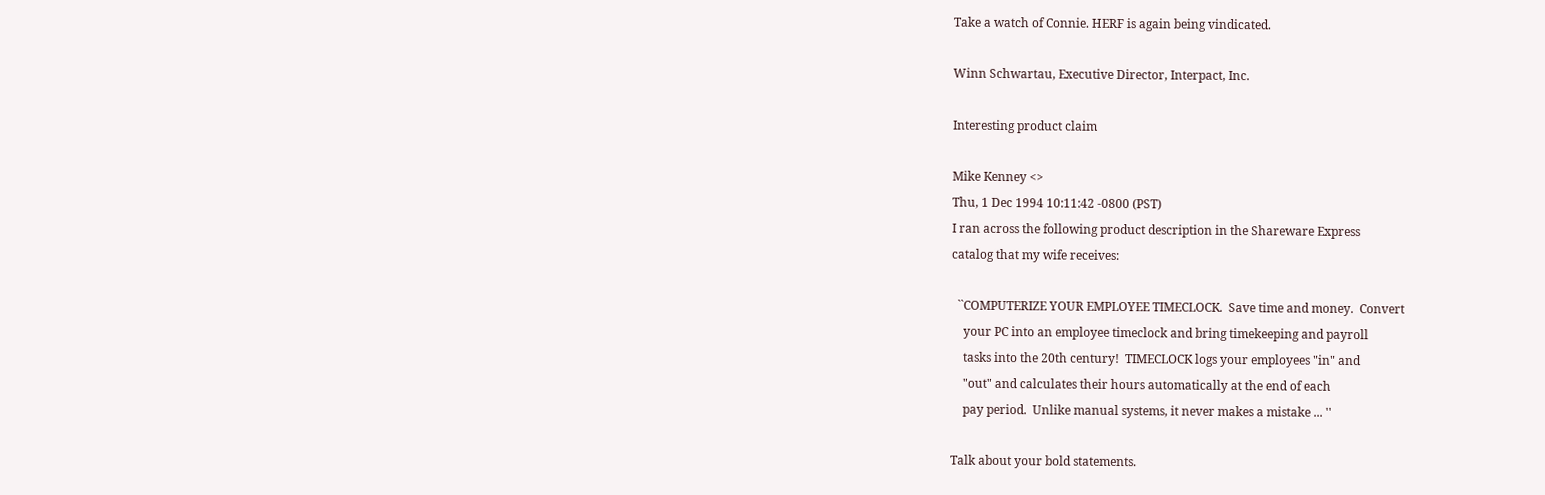Take a watch of Connie. HERF is again being vindicated.

Winn Schwartau, Executive Director, Interpact, Inc.

Interesting product claim

Mike Kenney <>
Thu, 1 Dec 1994 10:11:42 -0800 (PST)
I ran across the following product description in the Shareware Express
catalog that my wife receives:

  ``COMPUTERIZE YOUR EMPLOYEE TIMECLOCK.  Save time and money.  Convert
    your PC into an employee timeclock and bring timekeeping and payroll
    tasks into the 20th century!  TIMECLOCK logs your employees "in" and
    "out" and calculates their hours automatically at the end of each
    pay period.  Unlike manual systems, it never makes a mistake ... ''

Talk about your bold statements.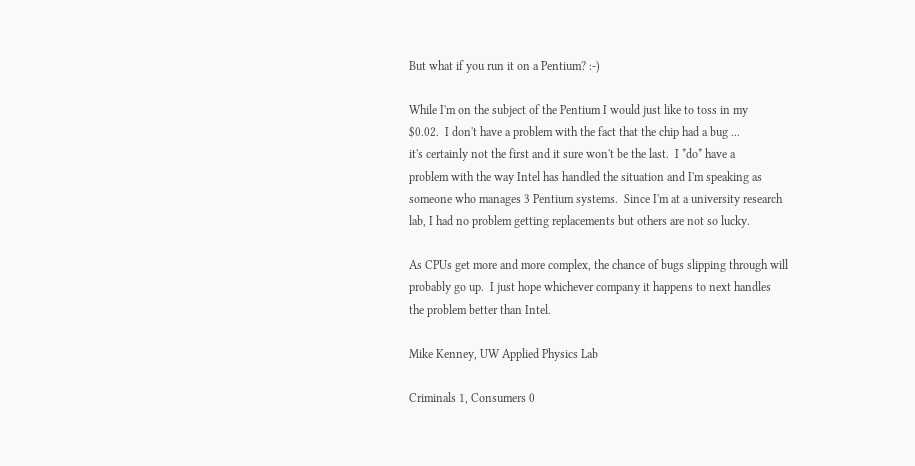But what if you run it on a Pentium? :-)

While I'm on the subject of the Pentium I would just like to toss in my
$0.02.  I don't have a problem with the fact that the chip had a bug ...
it's certainly not the first and it sure won't be the last.  I *do* have a
problem with the way Intel has handled the situation and I'm speaking as
someone who manages 3 Pentium systems.  Since I'm at a university research
lab, I had no problem getting replacements but others are not so lucky.

As CPUs get more and more complex, the chance of bugs slipping through will
probably go up.  I just hope whichever company it happens to next handles
the problem better than Intel.

Mike Kenney, UW Applied Physics Lab

Criminals 1, Consumers 0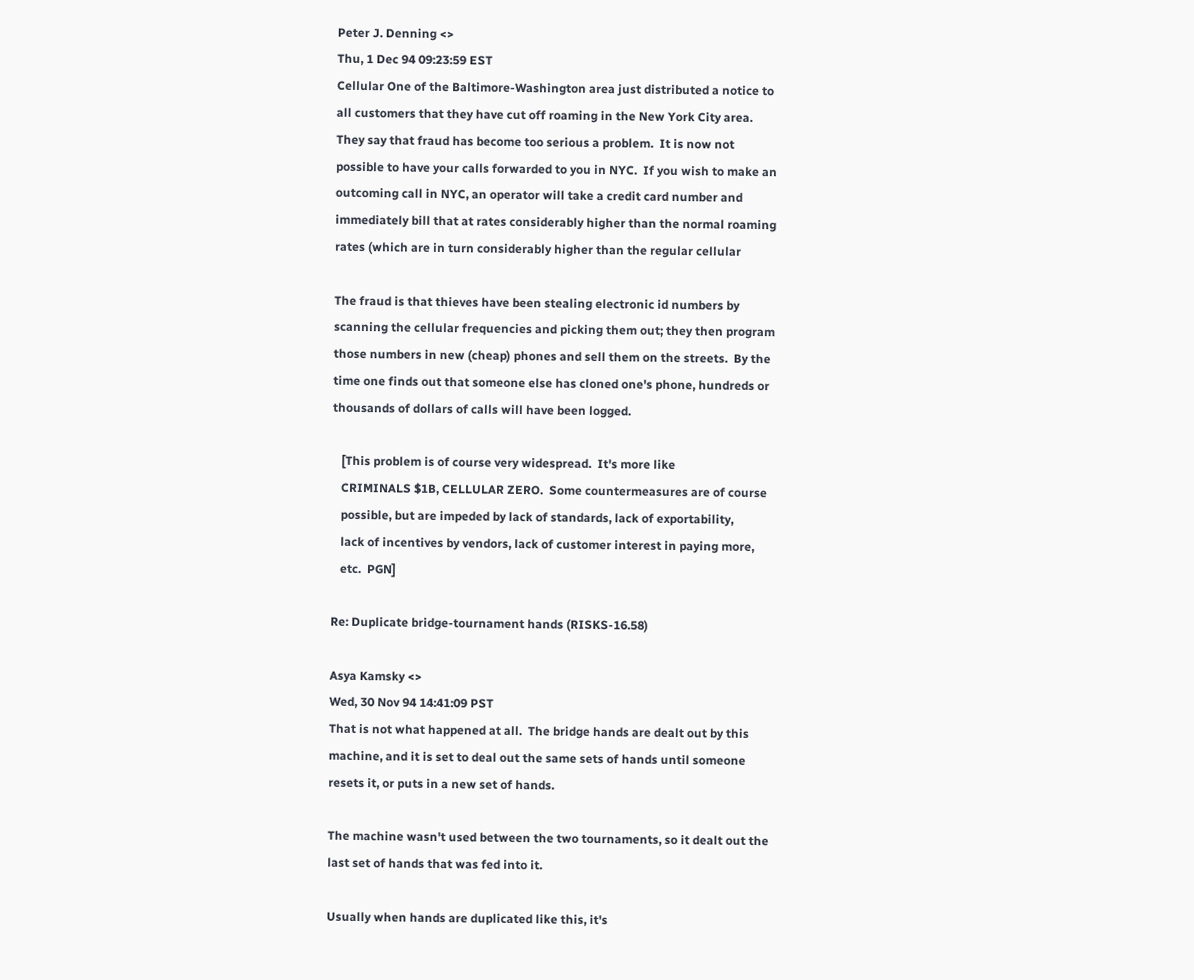Peter J. Denning <>
Thu, 1 Dec 94 09:23:59 EST
Cellular One of the Baltimore-Washington area just distributed a notice to
all customers that they have cut off roaming in the New York City area.
They say that fraud has become too serious a problem.  It is now not
possible to have your calls forwarded to you in NYC.  If you wish to make an
outcoming call in NYC, an operator will take a credit card number and
immediately bill that at rates considerably higher than the normal roaming
rates (which are in turn considerably higher than the regular cellular

The fraud is that thieves have been stealing electronic id numbers by
scanning the cellular frequencies and picking them out; they then program
those numbers in new (cheap) phones and sell them on the streets.  By the
time one finds out that someone else has cloned one's phone, hundreds or
thousands of dollars of calls will have been logged.

   [This problem is of course very widespread.  It's more like
   CRIMINALS $1B, CELLULAR ZERO.  Some countermeasures are of course
   possible, but are impeded by lack of standards, lack of exportability,
   lack of incentives by vendors, lack of customer interest in paying more,
   etc.  PGN]

Re: Duplicate bridge-tournament hands (RISKS-16.58)

Asya Kamsky <>
Wed, 30 Nov 94 14:41:09 PST
That is not what happened at all.  The bridge hands are dealt out by this
machine, and it is set to deal out the same sets of hands until someone
resets it, or puts in a new set of hands.

The machine wasn't used between the two tournaments, so it dealt out the
last set of hands that was fed into it.

Usually when hands are duplicated like this, it's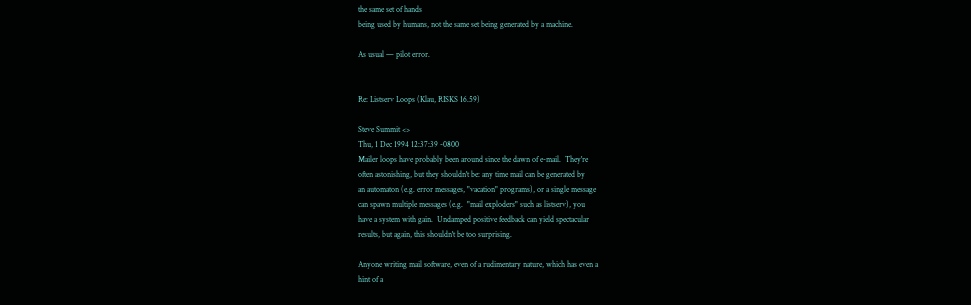the same set of hands
being used by humans, not the same set being generated by a machine.

As usual — pilot error.


Re: Listserv Loops (Klau, RISKS 16.59)

Steve Summit <>
Thu, 1 Dec 1994 12:37:39 -0800
Mailer loops have probably been around since the dawn of e-mail.  They're
often astonishing, but they shouldn't be: any time mail can be generated by
an automaton (e.g. error messages, "vacation" programs), or a single message
can spawn multiple messages (e.g.  "mail exploders" such as listserv), you
have a system with gain.  Undamped positive feedback can yield spectacular
results, but again, this shouldn't be too surprising.

Anyone writing mail software, even of a rudimentary nature, which has even a
hint of a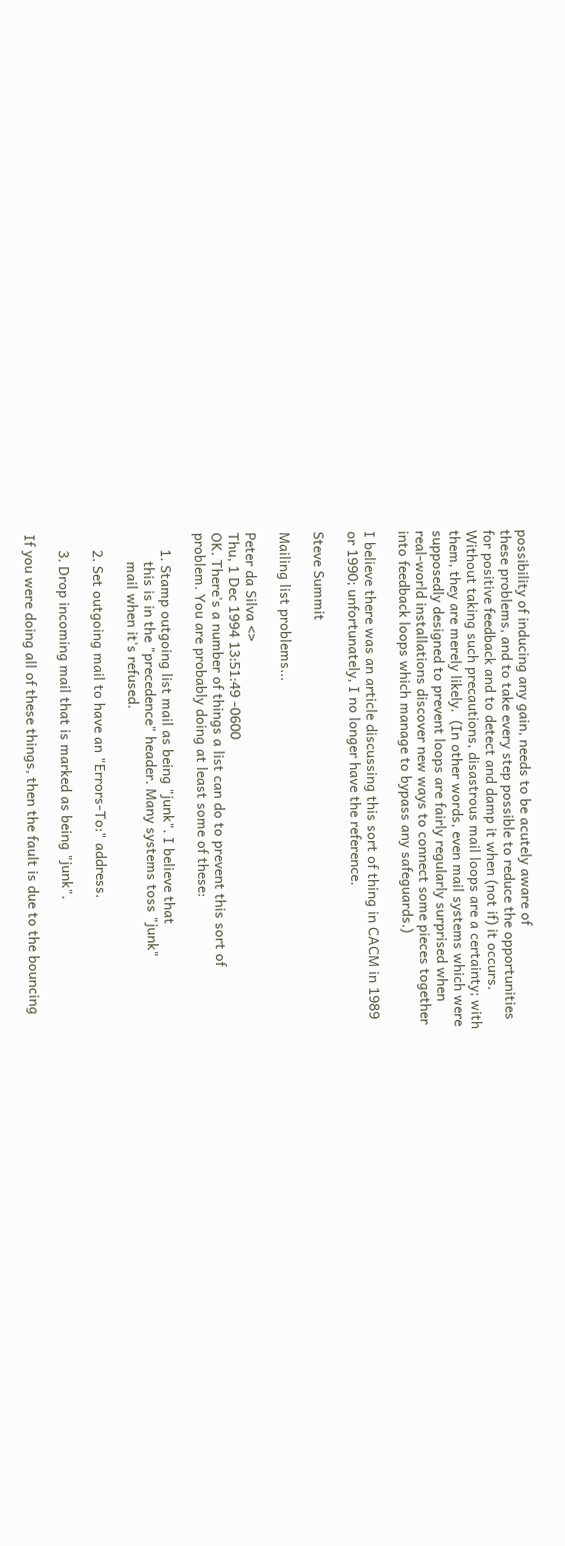possibility of inducing any gain, needs to be acutely aware of
these problems, and to take every step possible to reduce the opportunities
for positive feedback and to detect and damp it when (not if) it occurs.
Without taking such precautions, disastrous mail loops are a certainty; with
them, they are merely likely.  (In other words, even mail systems which were
supposedly designed to prevent loops are fairly regularly surprised when
real-world installations discover new ways to connect some pieces together
into feedback loops which manage to bypass any safeguards.)

I believe there was an article discussing this sort of thing in CACM in 1989
or 1990; unfortunately, I no longer have the reference.

Steve Summit

Mailing list problems...

Peter da Silva <>
Thu, 1 Dec 1994 13:51:49 -0600
OK. There's a number of things a list can do to prevent this sort of
problem. You are probably doing at least some of these:

    1. Stamp outgoing list mail as being "junk". I believe that
       this is in the "precedence" header. Many systems toss "junk"
       mail when it's refused.

    2. Set outgoing mail to have an "Errors-To:" address.

    3. Drop incoming mail that is marked as being "junk".

If you were doing all of these things, then the fault is due to the bouncing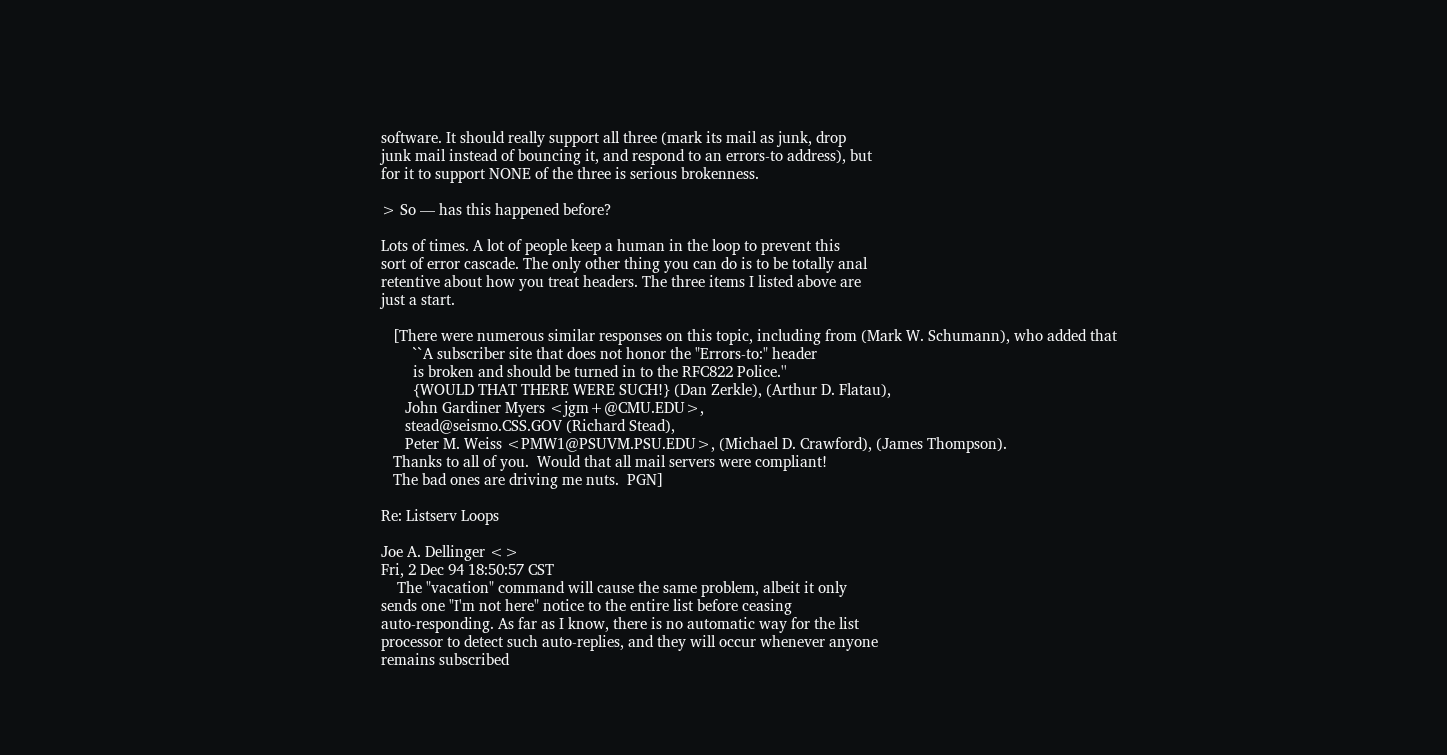software. It should really support all three (mark its mail as junk, drop
junk mail instead of bouncing it, and respond to an errors-to address), but
for it to support NONE of the three is serious brokenness.

> So — has this happened before?

Lots of times. A lot of people keep a human in the loop to prevent this
sort of error cascade. The only other thing you can do is to be totally anal
retentive about how you treat headers. The three items I listed above are
just a start.

   [There were numerous similar responses on this topic, including from (Mark W. Schumann), who added that
        ``A subscriber site that does not honor the "Errors-to:" header
        is broken and should be turned in to the RFC822 Police.''
        {WOULD THAT THERE WERE SUCH!} (Dan Zerkle), (Arthur D. Flatau),
      John Gardiner Myers <jgm+@CMU.EDU>,
      stead@seismo.CSS.GOV (Richard Stead),
      Peter M. Weiss <PMW1@PSUVM.PSU.EDU>, (Michael D. Crawford), (James Thompson).
   Thanks to all of you.  Would that all mail servers were compliant!
   The bad ones are driving me nuts.  PGN]

Re: Listserv Loops

Joe A. Dellinger <>
Fri, 2 Dec 94 18:50:57 CST
    The "vacation" command will cause the same problem, albeit it only
sends one "I'm not here" notice to the entire list before ceasing
auto-responding. As far as I know, there is no automatic way for the list
processor to detect such auto-replies, and they will occur whenever anyone
remains subscribed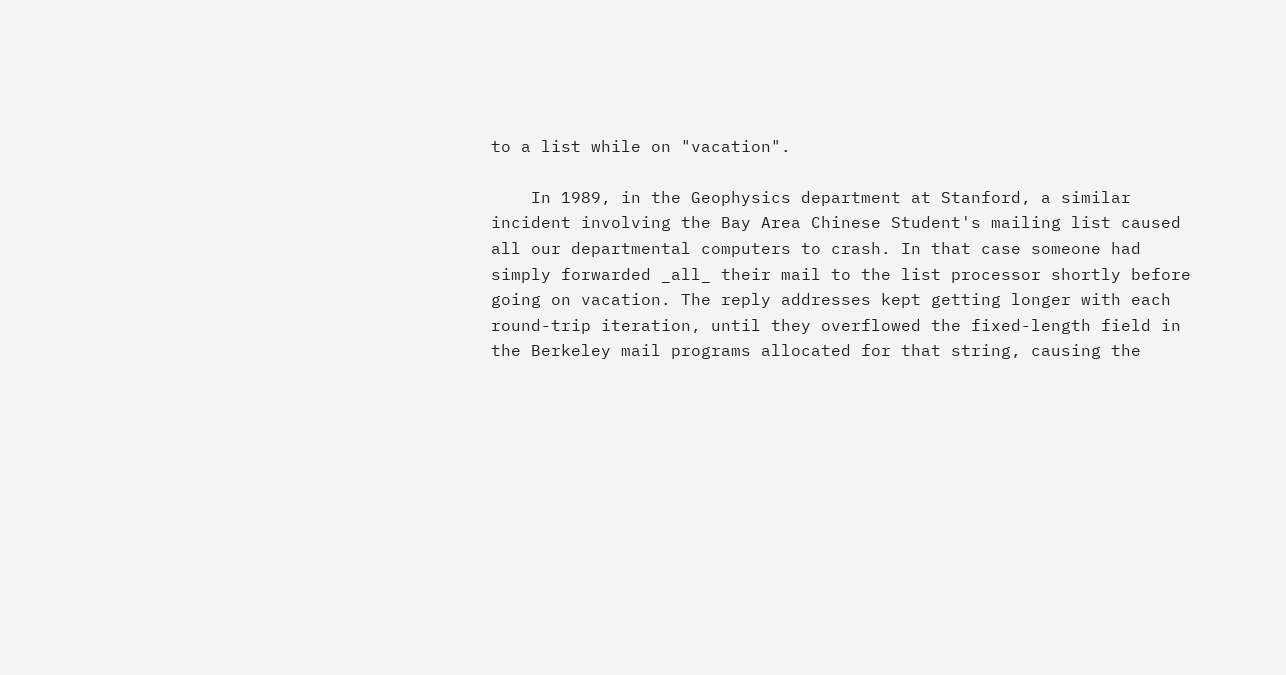to a list while on "vacation".

    In 1989, in the Geophysics department at Stanford, a similar
incident involving the Bay Area Chinese Student's mailing list caused
all our departmental computers to crash. In that case someone had
simply forwarded _all_ their mail to the list processor shortly before
going on vacation. The reply addresses kept getting longer with each
round-trip iteration, until they overflowed the fixed-length field in
the Berkeley mail programs allocated for that string, causing the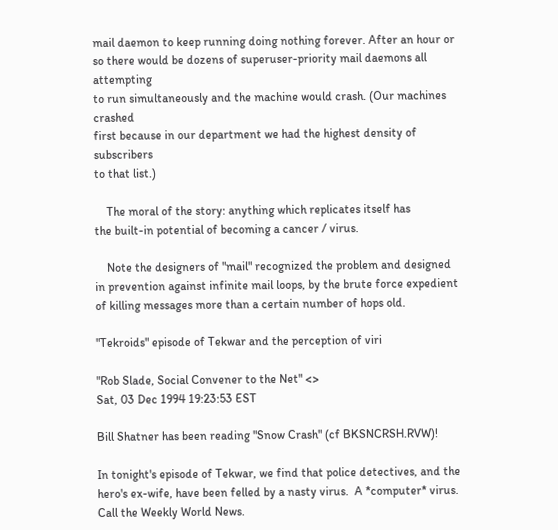mail daemon to keep running doing nothing forever. After an hour or
so there would be dozens of superuser-priority mail daemons all attempting
to run simultaneously and the machine would crash. (Our machines crashed
first because in our department we had the highest density of subscribers
to that list.)

    The moral of the story: anything which replicates itself has
the built-in potential of becoming a cancer / virus.

    Note the designers of "mail" recognized the problem and designed
in prevention against infinite mail loops, by the brute force expedient
of killing messages more than a certain number of hops old.

"Tekroids" episode of Tekwar and the perception of viri

"Rob Slade, Social Convener to the Net" <>
Sat, 03 Dec 1994 19:23:53 EST

Bill Shatner has been reading "Snow Crash" (cf BKSNCRSH.RVW)!

In tonight's episode of Tekwar, we find that police detectives, and the
hero's ex-wife, have been felled by a nasty virus.  A *computer* virus.
Call the Weekly World News.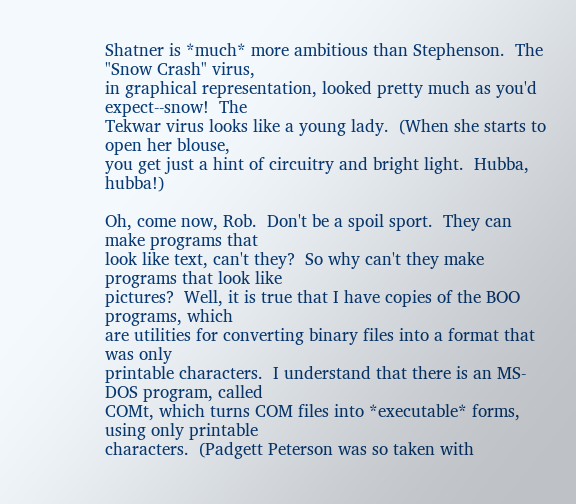Shatner is *much* more ambitious than Stephenson.  The "Snow Crash" virus,
in graphical representation, looked pretty much as you'd expect--snow!  The
Tekwar virus looks like a young lady.  (When she starts to open her blouse,
you get just a hint of circuitry and bright light.  Hubba, hubba!)

Oh, come now, Rob.  Don't be a spoil sport.  They can make programs that
look like text, can't they?  So why can't they make programs that look like
pictures?  Well, it is true that I have copies of the BOO programs, which
are utilities for converting binary files into a format that was only
printable characters.  I understand that there is an MS-DOS program, called
COMt, which turns COM files into *executable* forms, using only printable
characters.  (Padgett Peterson was so taken with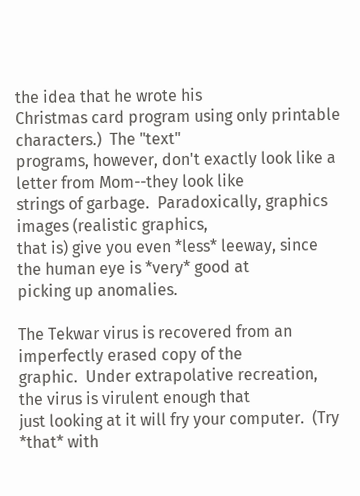the idea that he wrote his
Christmas card program using only printable characters.)  The "text"
programs, however, don't exactly look like a letter from Mom--they look like
strings of garbage.  Paradoxically, graphics images (realistic graphics,
that is) give you even *less* leeway, since the human eye is *very* good at
picking up anomalies.

The Tekwar virus is recovered from an imperfectly erased copy of the
graphic.  Under extrapolative recreation, the virus is virulent enough that
just looking at it will fry your computer.  (Try *that* with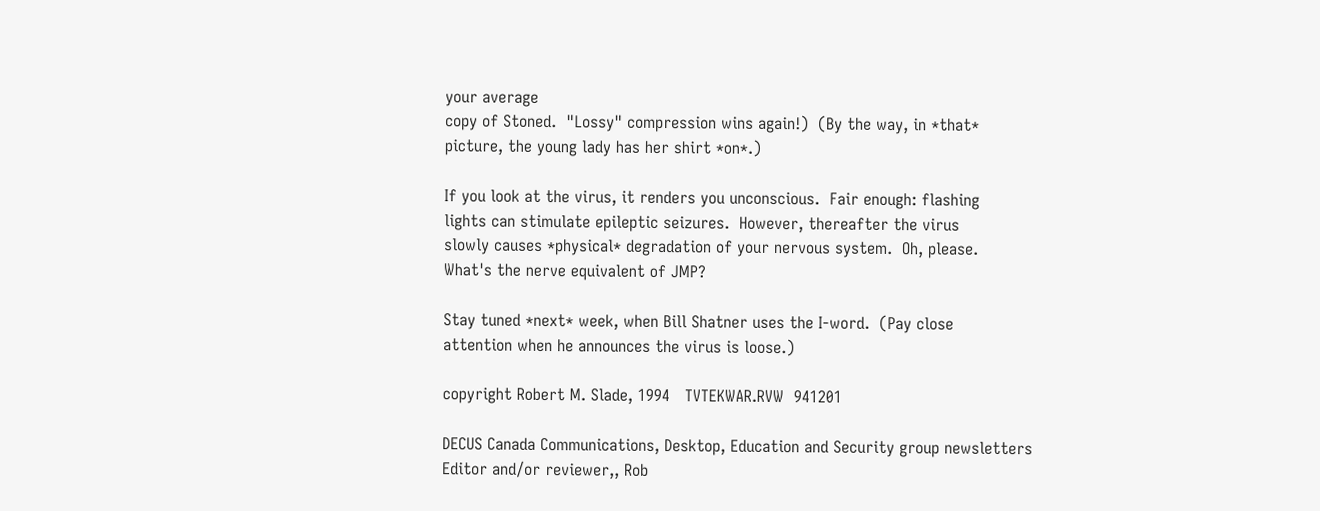your average
copy of Stoned.  "Lossy" compression wins again!)  (By the way, in *that*
picture, the young lady has her shirt *on*.)

If you look at the virus, it renders you unconscious.  Fair enough: flashing
lights can stimulate epileptic seizures.  However, thereafter the virus
slowly causes *physical* degradation of your nervous system.  Oh, please.
What's the nerve equivalent of JMP?

Stay tuned *next* week, when Bill Shatner uses the I-word.  (Pay close
attention when he announces the virus is loose.)

copyright Robert M. Slade, 1994   TVTEKWAR.RVW  941201

DECUS Canada Communications, Desktop, Education and Security group newsletters
Editor and/or reviewer,, Rob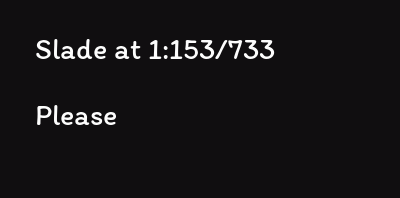Slade at 1:153/733

Please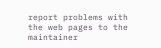report problems with the web pages to the maintainer